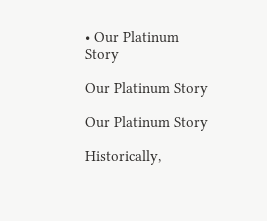• Our Platinum Story

Our Platinum Story

Our Platinum Story

Historically,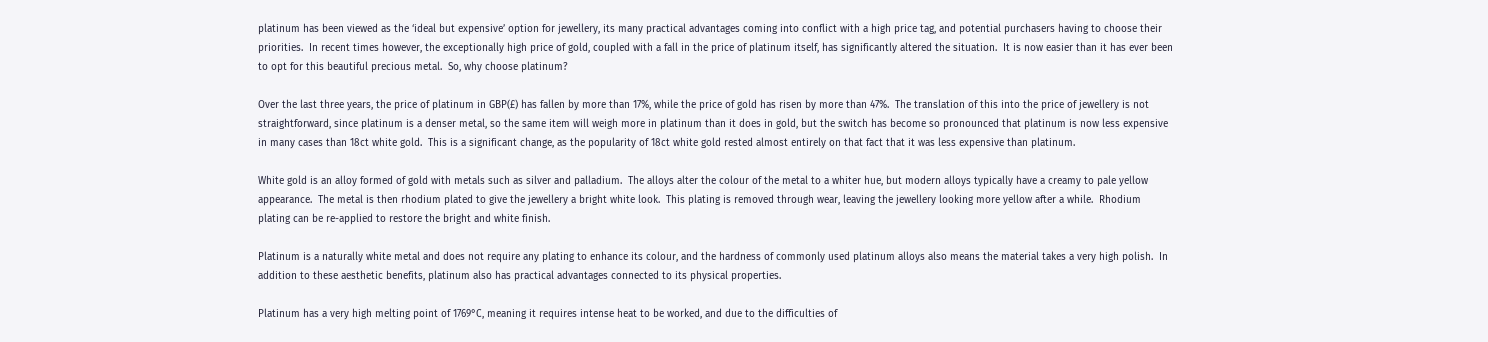platinum has been viewed as the ‘ideal but expensive’ option for jewellery, its many practical advantages coming into conflict with a high price tag, and potential purchasers having to choose their priorities.  In recent times however, the exceptionally high price of gold, coupled with a fall in the price of platinum itself, has significantly altered the situation.  It is now easier than it has ever been to opt for this beautiful precious metal.  So, why choose platinum?

Over the last three years, the price of platinum in GBP(£) has fallen by more than 17%, while the price of gold has risen by more than 47%.  The translation of this into the price of jewellery is not straightforward, since platinum is a denser metal, so the same item will weigh more in platinum than it does in gold, but the switch has become so pronounced that platinum is now less expensive in many cases than 18ct white gold.  This is a significant change, as the popularity of 18ct white gold rested almost entirely on that fact that it was less expensive than platinum.

White gold is an alloy formed of gold with metals such as silver and palladium.  The alloys alter the colour of the metal to a whiter hue, but modern alloys typically have a creamy to pale yellow appearance.  The metal is then rhodium plated to give the jewellery a bright white look.  This plating is removed through wear, leaving the jewellery looking more yellow after a while.  Rhodium plating can be re-applied to restore the bright and white finish.

Platinum is a naturally white metal and does not require any plating to enhance its colour, and the hardness of commonly used platinum alloys also means the material takes a very high polish.  In addition to these aesthetic benefits, platinum also has practical advantages connected to its physical properties.

Platinum has a very high melting point of 1769°C, meaning it requires intense heat to be worked, and due to the difficulties of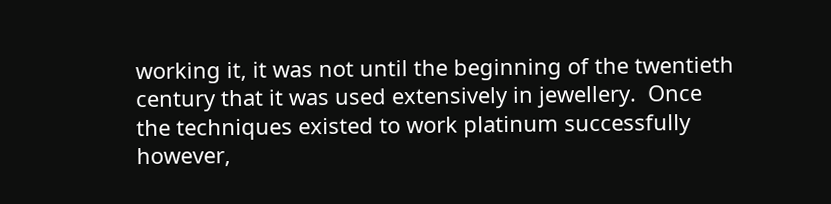working it, it was not until the beginning of the twentieth century that it was used extensively in jewellery.  Once the techniques existed to work platinum successfully however,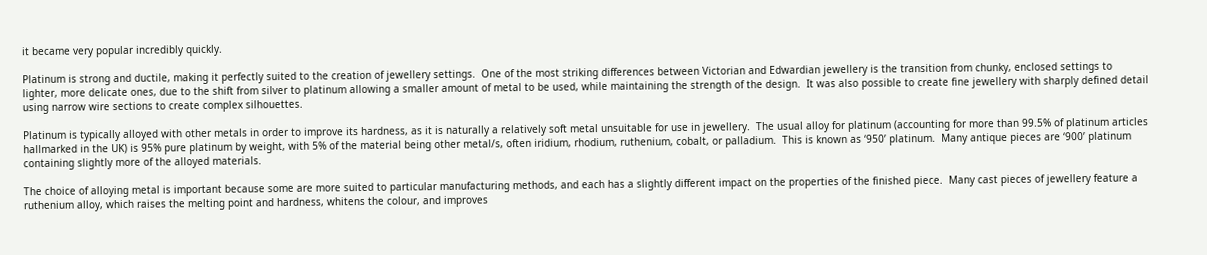it became very popular incredibly quickly.

Platinum is strong and ductile, making it perfectly suited to the creation of jewellery settings.  One of the most striking differences between Victorian and Edwardian jewellery is the transition from chunky, enclosed settings to lighter, more delicate ones, due to the shift from silver to platinum allowing a smaller amount of metal to be used, while maintaining the strength of the design.  It was also possible to create fine jewellery with sharply defined detail using narrow wire sections to create complex silhouettes.

Platinum is typically alloyed with other metals in order to improve its hardness, as it is naturally a relatively soft metal unsuitable for use in jewellery.  The usual alloy for platinum (accounting for more than 99.5% of platinum articles hallmarked in the UK) is 95% pure platinum by weight, with 5% of the material being other metal/s, often iridium, rhodium, ruthenium, cobalt, or palladium.  This is known as ‘950’ platinum.  Many antique pieces are ‘900’ platinum containing slightly more of the alloyed materials.

The choice of alloying metal is important because some are more suited to particular manufacturing methods, and each has a slightly different impact on the properties of the finished piece.  Many cast pieces of jewellery feature a ruthenium alloy, which raises the melting point and hardness, whitens the colour, and improves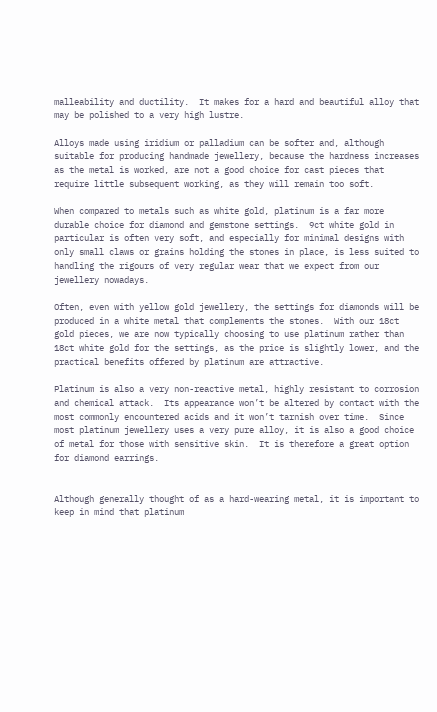malleability and ductility.  It makes for a hard and beautiful alloy that may be polished to a very high lustre.

Alloys made using iridium or palladium can be softer and, although suitable for producing handmade jewellery, because the hardness increases as the metal is worked, are not a good choice for cast pieces that require little subsequent working, as they will remain too soft.

When compared to metals such as white gold, platinum is a far more durable choice for diamond and gemstone settings.  9ct white gold in particular is often very soft, and especially for minimal designs with only small claws or grains holding the stones in place, is less suited to handling the rigours of very regular wear that we expect from our jewellery nowadays.

Often, even with yellow gold jewellery, the settings for diamonds will be produced in a white metal that complements the stones.  With our 18ct gold pieces, we are now typically choosing to use platinum rather than 18ct white gold for the settings, as the price is slightly lower, and the practical benefits offered by platinum are attractive.

Platinum is also a very non-reactive metal, highly resistant to corrosion and chemical attack.  Its appearance won’t be altered by contact with the most commonly encountered acids and it won’t tarnish over time.  Since most platinum jewellery uses a very pure alloy, it is also a good choice of metal for those with sensitive skin.  It is therefore a great option for diamond earrings.


Although generally thought of as a hard-wearing metal, it is important to keep in mind that platinum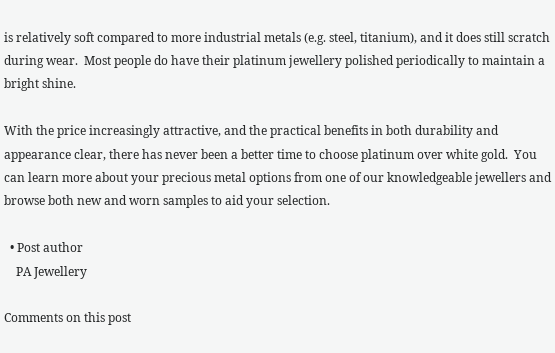is relatively soft compared to more industrial metals (e.g. steel, titanium), and it does still scratch during wear.  Most people do have their platinum jewellery polished periodically to maintain a bright shine.

With the price increasingly attractive, and the practical benefits in both durability and appearance clear, there has never been a better time to choose platinum over white gold.  You can learn more about your precious metal options from one of our knowledgeable jewellers and browse both new and worn samples to aid your selection.

  • Post author
    PA Jewellery

Comments on this post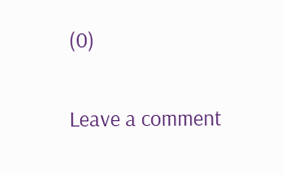(0)

Leave a comment